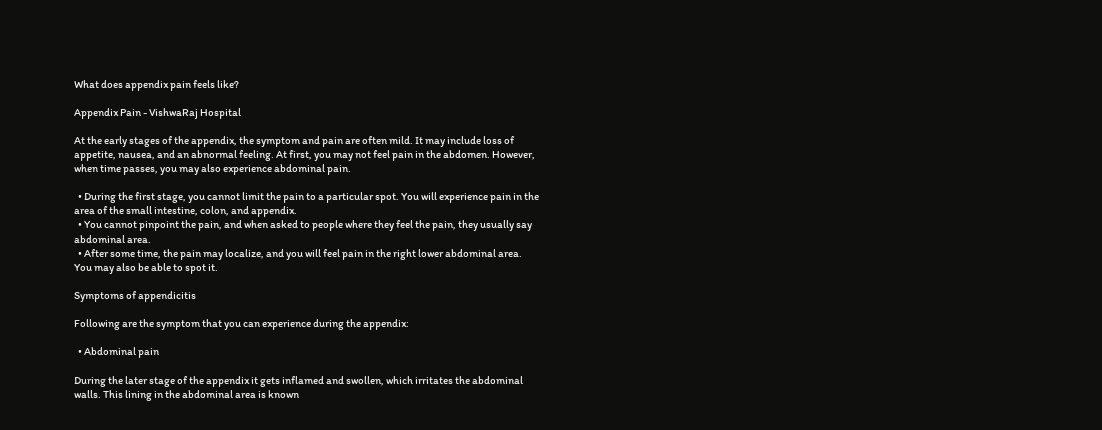What does appendix pain feels like?

Appendix Pain - VishwaRaj Hospital

At the early stages of the appendix, the symptom and pain are often mild. It may include loss of appetite, nausea, and an abnormal feeling. At first, you may not feel pain in the abdomen. However, when time passes, you may also experience abdominal pain.

  • During the first stage, you cannot limit the pain to a particular spot. You will experience pain in the area of the small intestine, colon, and appendix.
  • You cannot pinpoint the pain, and when asked to people where they feel the pain, they usually say abdominal area.
  • After some time, the pain may localize, and you will feel pain in the right lower abdominal area. You may also be able to spot it.

Symptoms of appendicitis

Following are the symptom that you can experience during the appendix:

  • Abdominal pain

During the later stage of the appendix it gets inflamed and swollen, which irritates the abdominal walls. This lining in the abdominal area is known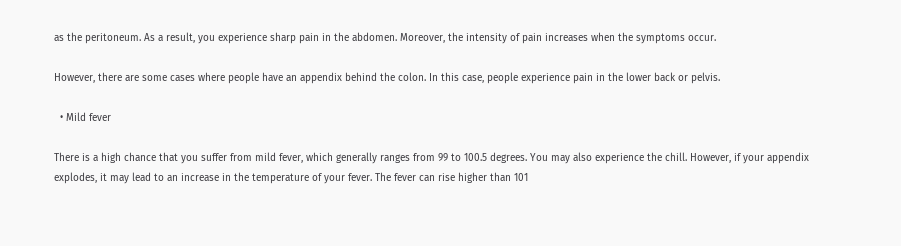as the peritoneum. As a result, you experience sharp pain in the abdomen. Moreover, the intensity of pain increases when the symptoms occur.

However, there are some cases where people have an appendix behind the colon. In this case, people experience pain in the lower back or pelvis.

  • Mild fever

There is a high chance that you suffer from mild fever, which generally ranges from 99 to 100.5 degrees. You may also experience the chill. However, if your appendix explodes, it may lead to an increase in the temperature of your fever. The fever can rise higher than 101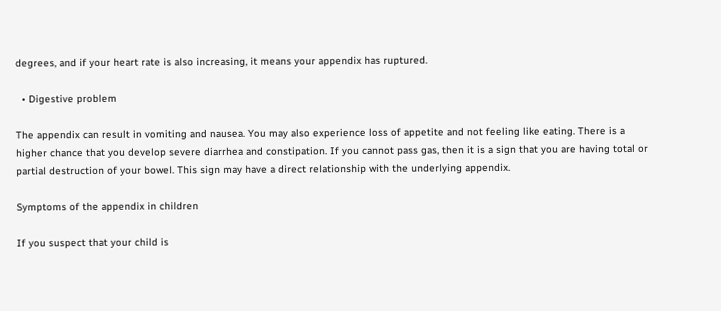degrees, and if your heart rate is also increasing, it means your appendix has ruptured.

  • Digestive problem

The appendix can result in vomiting and nausea. You may also experience loss of appetite and not feeling like eating. There is a higher chance that you develop severe diarrhea and constipation. If you cannot pass gas, then it is a sign that you are having total or partial destruction of your bowel. This sign may have a direct relationship with the underlying appendix.

Symptoms of the appendix in children

If you suspect that your child is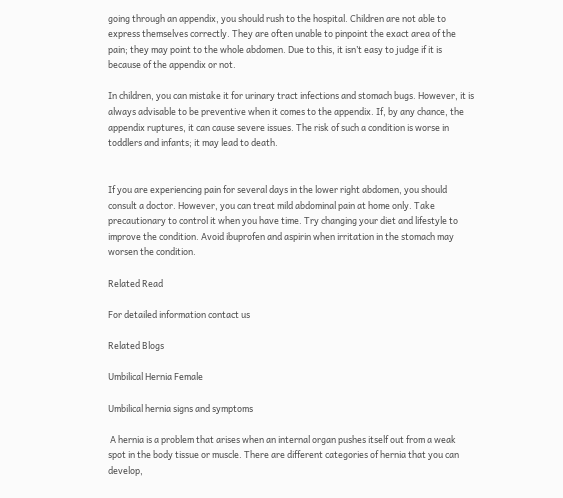going through an appendix, you should rush to the hospital. Children are not able to express themselves correctly. They are often unable to pinpoint the exact area of the pain; they may point to the whole abdomen. Due to this, it isn’t easy to judge if it is because of the appendix or not.

In children, you can mistake it for urinary tract infections and stomach bugs. However, it is always advisable to be preventive when it comes to the appendix. If, by any chance, the appendix ruptures, it can cause severe issues. The risk of such a condition is worse in toddlers and infants; it may lead to death.


If you are experiencing pain for several days in the lower right abdomen, you should consult a doctor. However, you can treat mild abdominal pain at home only. Take precautionary to control it when you have time. Try changing your diet and lifestyle to improve the condition. Avoid ibuprofen and aspirin when irritation in the stomach may worsen the condition.

Related Read

For detailed information contact us

Related Blogs

Umbilical Hernia Female

Umbilical hernia signs and symptoms

 A hernia is a problem that arises when an internal organ pushes itself out from a weak spot in the body tissue or muscle. There are different categories of hernia that you can develop,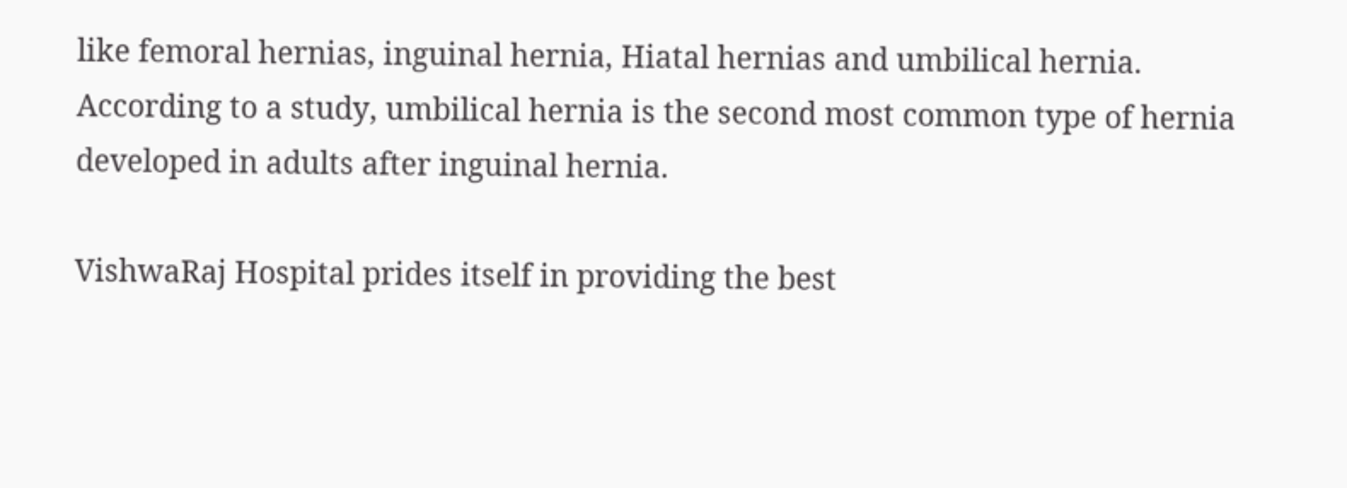like femoral hernias, inguinal hernia, Hiatal hernias and umbilical hernia. According to a study, umbilical hernia is the second most common type of hernia developed in adults after inguinal hernia.

VishwaRaj Hospital prides itself in providing the best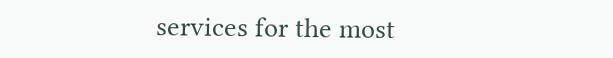services for the most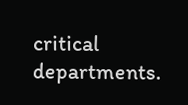critical departments.